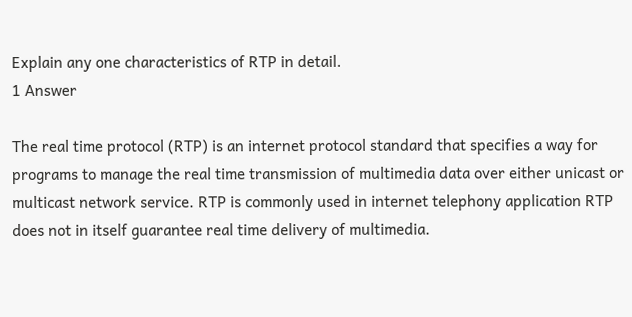Explain any one characteristics of RTP in detail.
1 Answer

The real time protocol (RTP) is an internet protocol standard that specifies a way for programs to manage the real time transmission of multimedia data over either unicast or multicast network service. RTP is commonly used in internet telephony application RTP does not in itself guarantee real time delivery of multimedia.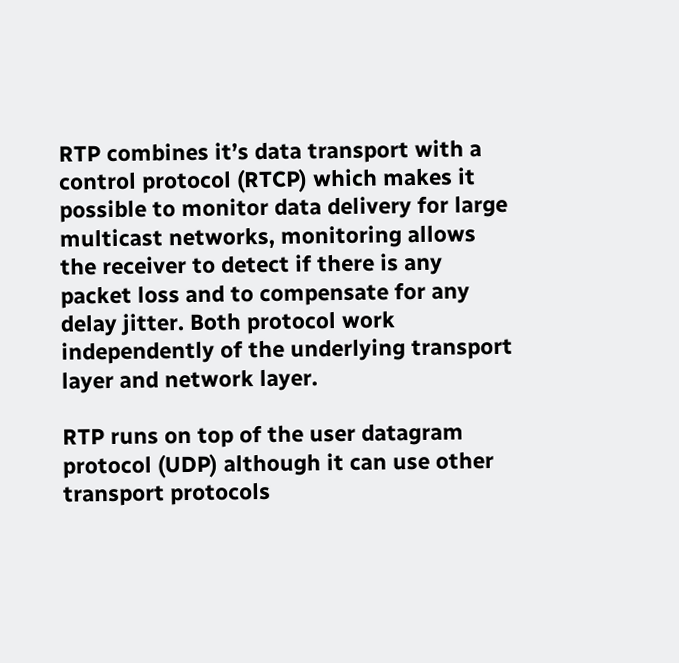RTP combines it’s data transport with a control protocol (RTCP) which makes it possible to monitor data delivery for large multicast networks, monitoring allows the receiver to detect if there is any packet loss and to compensate for any delay jitter. Both protocol work independently of the underlying transport layer and network layer.

RTP runs on top of the user datagram protocol (UDP) although it can use other transport protocols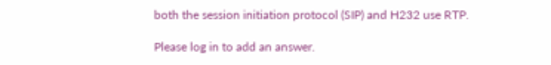both the session initiation protocol (SIP) and H232 use RTP.

Please log in to add an answer.